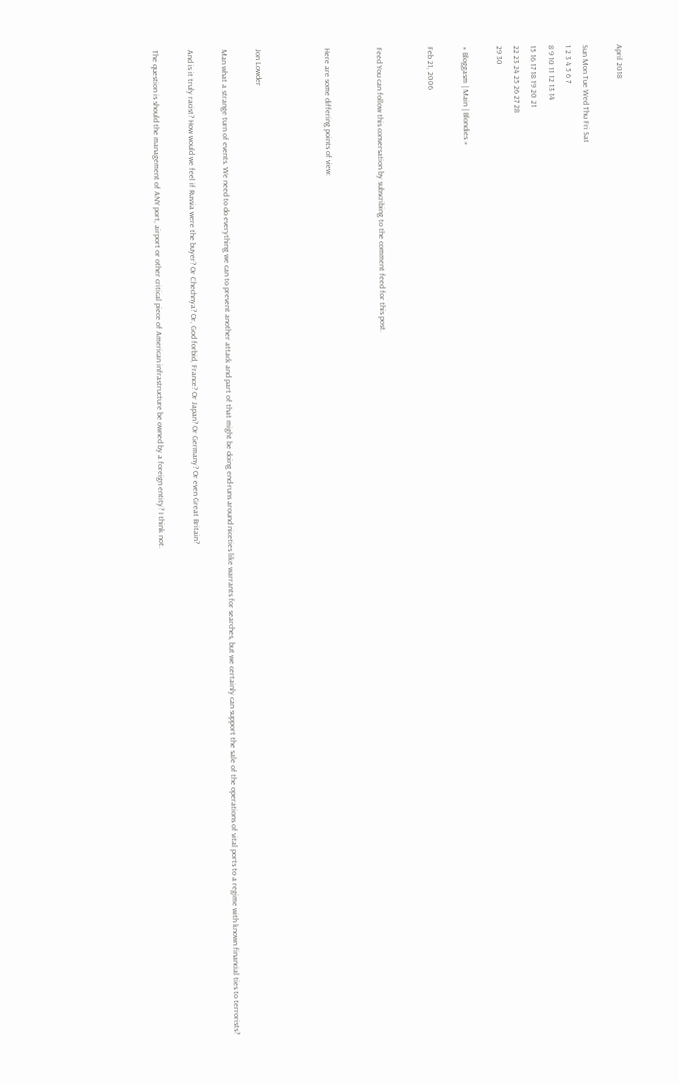April 2018

Sun Mon Tue Wed Thu Fri Sat
1 2 3 4 5 6 7
8 9 10 11 12 13 14
15 16 17 18 19 20 21
22 23 24 25 26 27 28
29 30

« Bloggasm | Main | Blondies »

Feb 21, 2006


Feed You can follow this conversation by subscribing to the comment feed for this post.


Here are some differing points of view:



Jon Lowder

Man what a strange turn of events. We need to do everything we can to prevent another attack and part of that might be doing end-runs around niceties like warrants for searches, but we certainly can support the sale of the operations of vital ports to a regime with known financial ties to terrorists?

And is it truly racist? How would we feel if Russia were the buyer? Or Chechnya? Or, God forbid, France? Or Japan? Or Germany? Or even Great Britain?

The question is should the management of ANY port, airport or other critical piece of American infrastructure be owned by a foreign entity? I think not.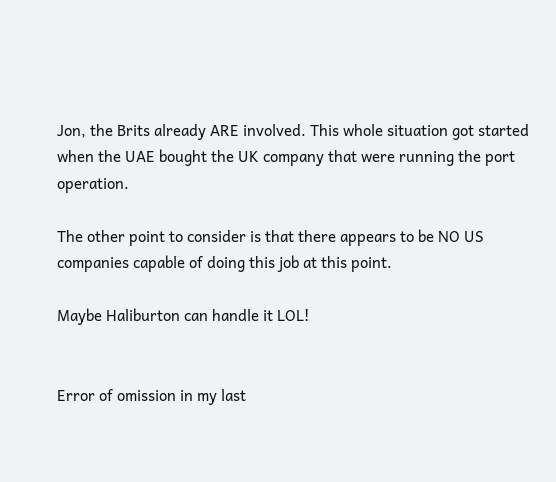Jon, the Brits already ARE involved. This whole situation got started when the UAE bought the UK company that were running the port operation.

The other point to consider is that there appears to be NO US companies capable of doing this job at this point.

Maybe Haliburton can handle it LOL!


Error of omission in my last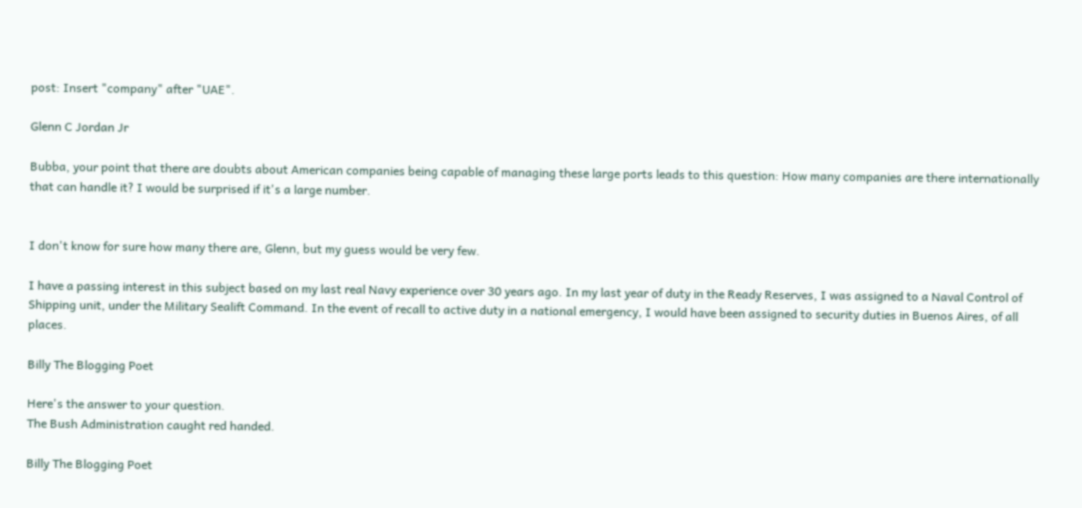post: Insert "company" after "UAE".

Glenn C Jordan Jr

Bubba, your point that there are doubts about American companies being capable of managing these large ports leads to this question: How many companies are there internationally that can handle it? I would be surprised if it's a large number.


I don't know for sure how many there are, Glenn, but my guess would be very few.

I have a passing interest in this subject based on my last real Navy experience over 30 years ago. In my last year of duty in the Ready Reserves, I was assigned to a Naval Control of Shipping unit, under the Military Sealift Command. In the event of recall to active duty in a national emergency, I would have been assigned to security duties in Buenos Aires, of all places.

Billy The Blogging Poet

Here's the answer to your question.
The Bush Administration caught red handed.

Billy The Blogging Poet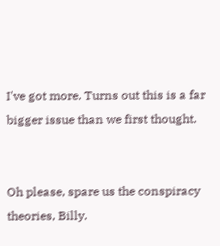I've got more. Turns out this is a far bigger issue than we first thought.


Oh please, spare us the conspiracy theories, Billy.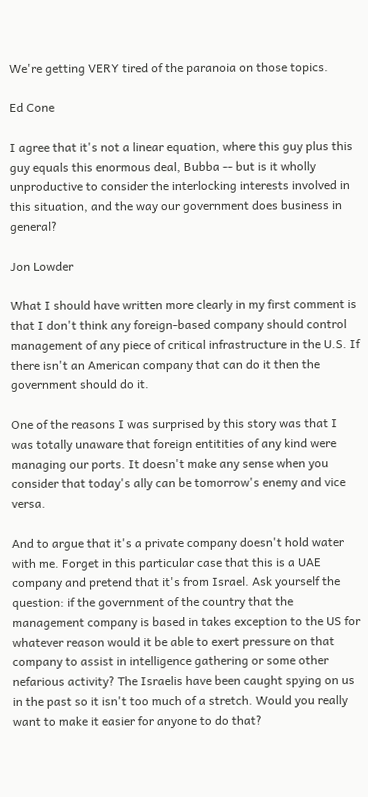We're getting VERY tired of the paranoia on those topics.

Ed Cone

I agree that it's not a linear equation, where this guy plus this guy equals this enormous deal, Bubba -- but is it wholly unproductive to consider the interlocking interests involved in this situation, and the way our government does business in general?

Jon Lowder

What I should have written more clearly in my first comment is that I don't think any foreign-based company should control management of any piece of critical infrastructure in the U.S. If there isn't an American company that can do it then the government should do it.

One of the reasons I was surprised by this story was that I was totally unaware that foreign entitities of any kind were managing our ports. It doesn't make any sense when you consider that today's ally can be tomorrow's enemy and vice versa.

And to argue that it's a private company doesn't hold water with me. Forget in this particular case that this is a UAE company and pretend that it's from Israel. Ask yourself the question: if the government of the country that the management company is based in takes exception to the US for whatever reason would it be able to exert pressure on that company to assist in intelligence gathering or some other nefarious activity? The Israelis have been caught spying on us in the past so it isn't too much of a stretch. Would you really want to make it easier for anyone to do that?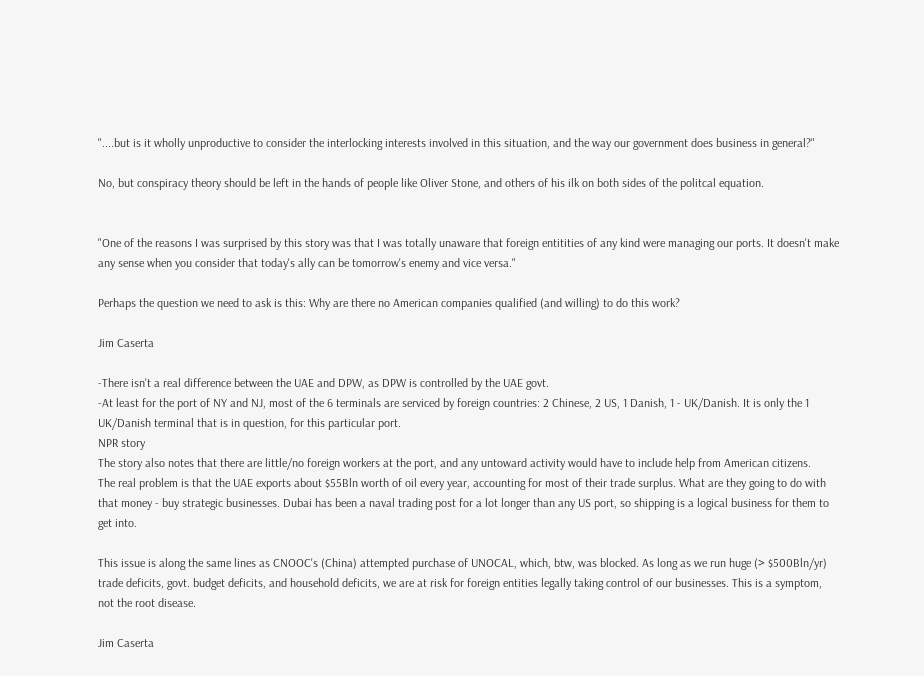"....but is it wholly unproductive to consider the interlocking interests involved in this situation, and the way our government does business in general?"

No, but conspiracy theory should be left in the hands of people like Oliver Stone, and others of his ilk on both sides of the politcal equation.


"One of the reasons I was surprised by this story was that I was totally unaware that foreign entitities of any kind were managing our ports. It doesn't make any sense when you consider that today's ally can be tomorrow's enemy and vice versa."

Perhaps the question we need to ask is this: Why are there no American companies qualified (and willing) to do this work?

Jim Caserta

-There isn't a real difference between the UAE and DPW, as DPW is controlled by the UAE govt.
-At least for the port of NY and NJ, most of the 6 terminals are serviced by foreign countries: 2 Chinese, 2 US, 1 Danish, 1 - UK/Danish. It is only the 1 UK/Danish terminal that is in question, for this particular port.
NPR story
The story also notes that there are little/no foreign workers at the port, and any untoward activity would have to include help from American citizens.
The real problem is that the UAE exports about $55Bln worth of oil every year, accounting for most of their trade surplus. What are they going to do with that money - buy strategic businesses. Dubai has been a naval trading post for a lot longer than any US port, so shipping is a logical business for them to get into.

This issue is along the same lines as CNOOC's (China) attempted purchase of UNOCAL, which, btw, was blocked. As long as we run huge (> $500Bln/yr) trade deficits, govt. budget deficits, and household deficits, we are at risk for foreign entities legally taking control of our businesses. This is a symptom, not the root disease.

Jim Caserta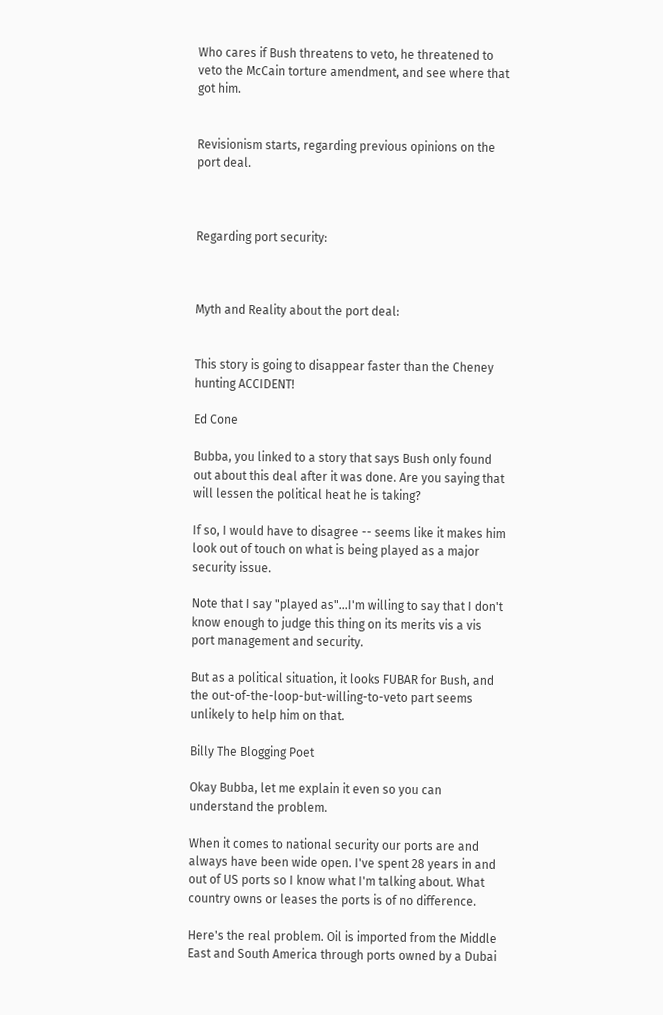Who cares if Bush threatens to veto, he threatened to veto the McCain torture amendment, and see where that got him.


Revisionism starts, regarding previous opinions on the port deal.



Regarding port security:



Myth and Reality about the port deal:


This story is going to disappear faster than the Cheney hunting ACCIDENT!

Ed Cone

Bubba, you linked to a story that says Bush only found out about this deal after it was done. Are you saying that will lessen the political heat he is taking?

If so, I would have to disagree -- seems like it makes him look out of touch on what is being played as a major security issue.

Note that I say "played as"...I'm willing to say that I don't know enough to judge this thing on its merits vis a vis port management and security.

But as a political situation, it looks FUBAR for Bush, and the out-of-the-loop-but-willing-to-veto part seems unlikely to help him on that.

Billy The Blogging Poet

Okay Bubba, let me explain it even so you can understand the problem.

When it comes to national security our ports are and always have been wide open. I've spent 28 years in and out of US ports so I know what I'm talking about. What country owns or leases the ports is of no difference.

Here's the real problem. Oil is imported from the Middle East and South America through ports owned by a Dubai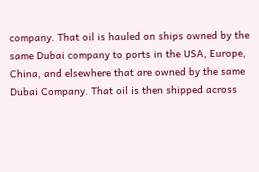company. That oil is hauled on ships owned by the same Dubai company to ports in the USA, Europe, China, and elsewhere that are owned by the same Dubai Company. That oil is then shipped across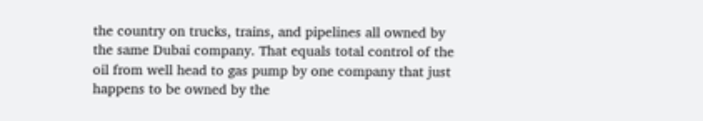the country on trucks, trains, and pipelines all owned by the same Dubai company. That equals total control of the oil from well head to gas pump by one company that just happens to be owned by the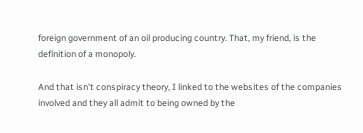foreign government of an oil producing country. That, my friend, is the definition of a monopoly.

And that isn't conspiracy theory, I linked to the websites of the companies involved and they all admit to being owned by the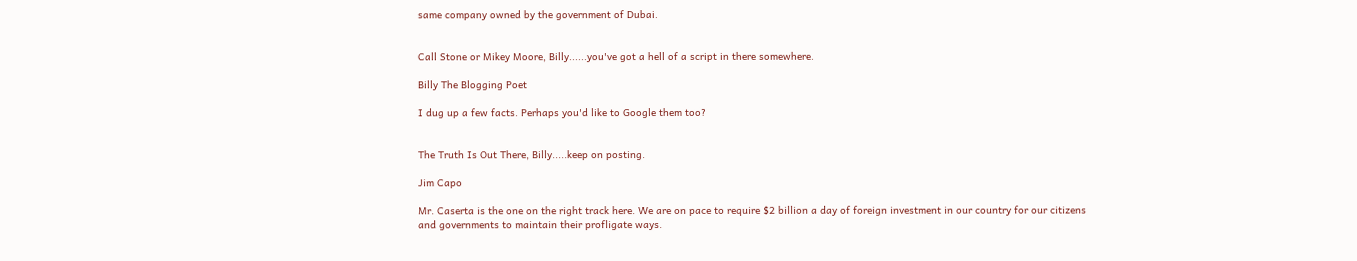same company owned by the government of Dubai.


Call Stone or Mikey Moore, Billy......you've got a hell of a script in there somewhere.

Billy The Blogging Poet

I dug up a few facts. Perhaps you'd like to Google them too?


The Truth Is Out There, Billy.....keep on posting.

Jim Capo

Mr. Caserta is the one on the right track here. We are on pace to require $2 billion a day of foreign investment in our country for our citizens and governments to maintain their profligate ways.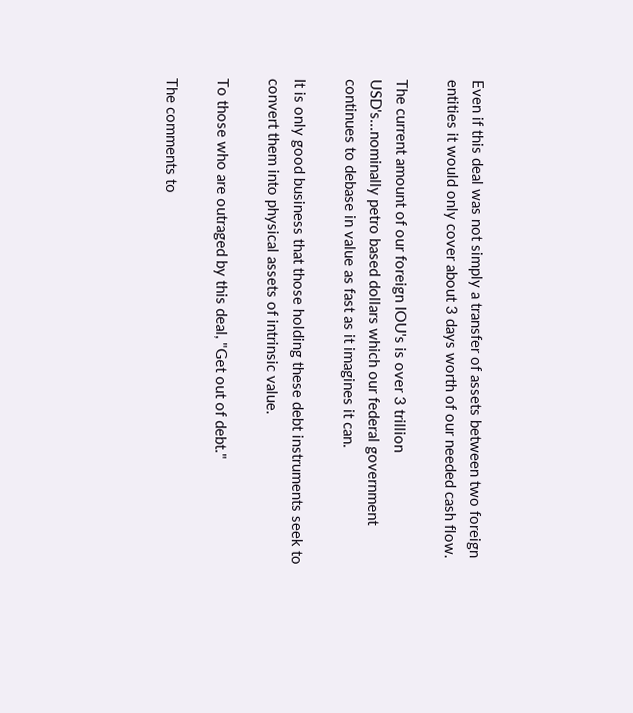Even if this deal was not simply a transfer of assets between two foreign entities it would only cover about 3 days worth of our needed cash flow.

The current amount of our foreign IOU's is over 3 trillion USD's...nominally petro based dollars which our federal government continues to debase in value as fast as it imagines it can.

It is only good business that those holding these debt instruments seek to convert them into physical assets of intrinsic value.

To those who are outraged by this deal, "Get out of debt."

The comments to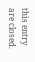this entry are closed.